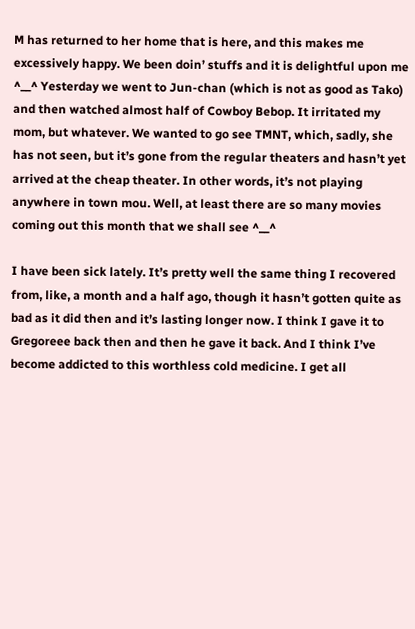M has returned to her home that is here, and this makes me excessively happy. We been doin’ stuffs and it is delightful upon me ^__^ Yesterday we went to Jun-chan (which is not as good as Tako) and then watched almost half of Cowboy Bebop. It irritated my mom, but whatever. We wanted to go see TMNT, which, sadly, she has not seen, but it’s gone from the regular theaters and hasn’t yet arrived at the cheap theater. In other words, it’s not playing anywhere in town mou. Well, at least there are so many movies coming out this month that we shall see ^__^

I have been sick lately. It’s pretty well the same thing I recovered from, like, a month and a half ago, though it hasn’t gotten quite as bad as it did then and it’s lasting longer now. I think I gave it to Gregoreee back then and then he gave it back. And I think I’ve become addicted to this worthless cold medicine. I get all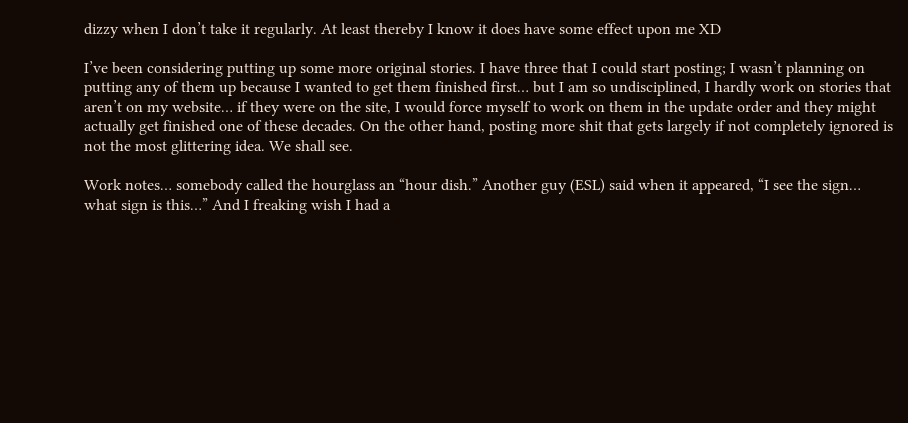dizzy when I don’t take it regularly. At least thereby I know it does have some effect upon me XD

I’ve been considering putting up some more original stories. I have three that I could start posting; I wasn’t planning on putting any of them up because I wanted to get them finished first… but I am so undisciplined, I hardly work on stories that aren’t on my website… if they were on the site, I would force myself to work on them in the update order and they might actually get finished one of these decades. On the other hand, posting more shit that gets largely if not completely ignored is not the most glittering idea. We shall see.

Work notes… somebody called the hourglass an “hour dish.” Another guy (ESL) said when it appeared, “I see the sign… what sign is this…” And I freaking wish I had a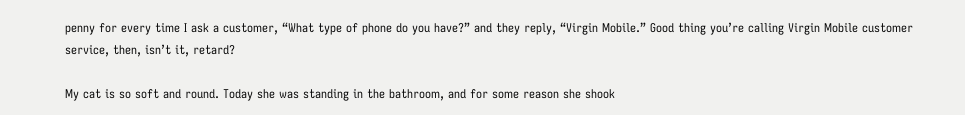penny for every time I ask a customer, “What type of phone do you have?” and they reply, “Virgin Mobile.” Good thing you’re calling Virgin Mobile customer service, then, isn’t it, retard?

My cat is so soft and round. Today she was standing in the bathroom, and for some reason she shook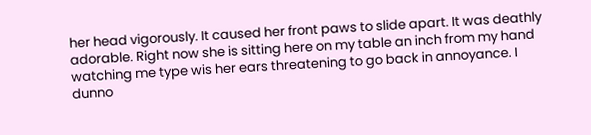her head vigorously. It caused her front paws to slide apart. It was deathly adorable. Right now she is sitting here on my table an inch from my hand watching me type wis her ears threatening to go back in annoyance. I dunno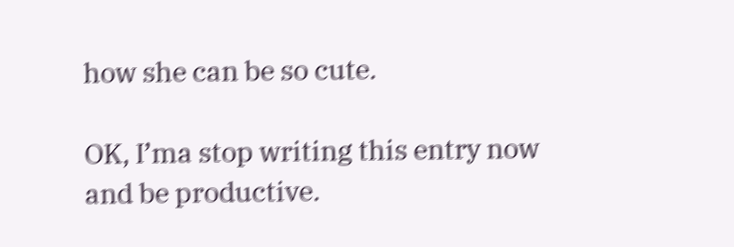how she can be so cute.

OK, I’ma stop writing this entry now and be productive.